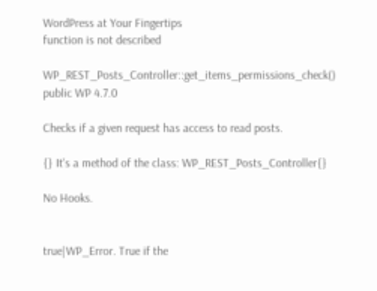WordPress at Your Fingertips
function is not described

WP_REST_Posts_Controller::get_items_permissions_check() public WP 4.7.0

Checks if a given request has access to read posts.

{} It's a method of the class: WP_REST_Posts_Controller{}

No Hooks.


true|WP_Error. True if the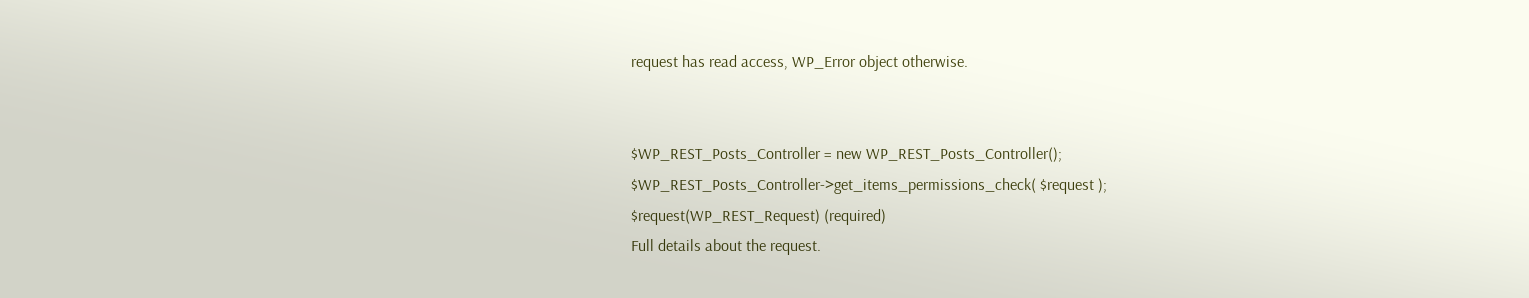request has read access, WP_Error object otherwise.


$WP_REST_Posts_Controller = new WP_REST_Posts_Controller();
$WP_REST_Posts_Controller->get_items_permissions_check( $request );
$request(WP_REST_Request) (required)
Full details about the request.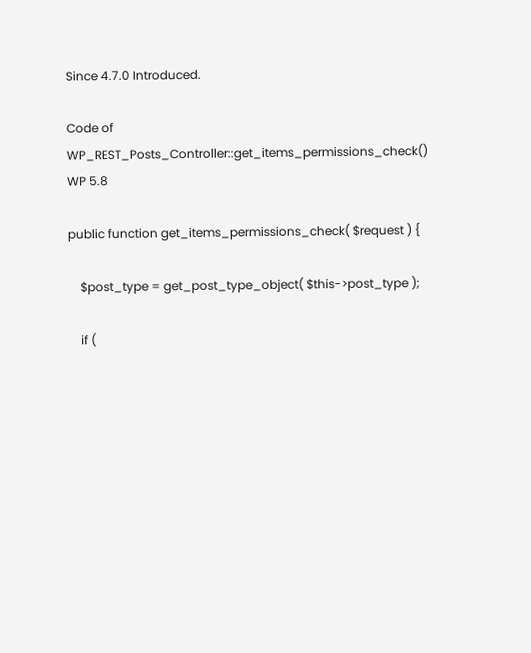Since 4.7.0 Introduced.

Code of WP_REST_Posts_Controller::get_items_permissions_check() WP 5.8

public function get_items_permissions_check( $request ) {

    $post_type = get_post_type_object( $this->post_type );

    if (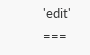'edit' ===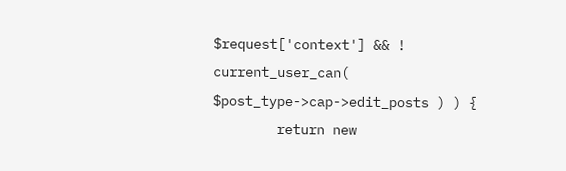$request['context'] && ! current_user_can( $post_type->cap->edit_posts ) ) {
        return new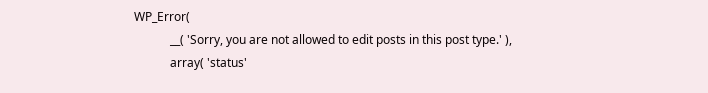WP_Error(
            __( 'Sorry, you are not allowed to edit posts in this post type.' ),
            array( 'status'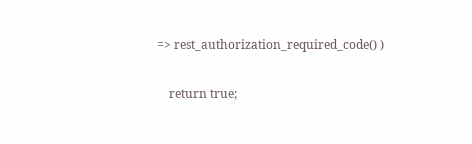=> rest_authorization_required_code() )

    return true;